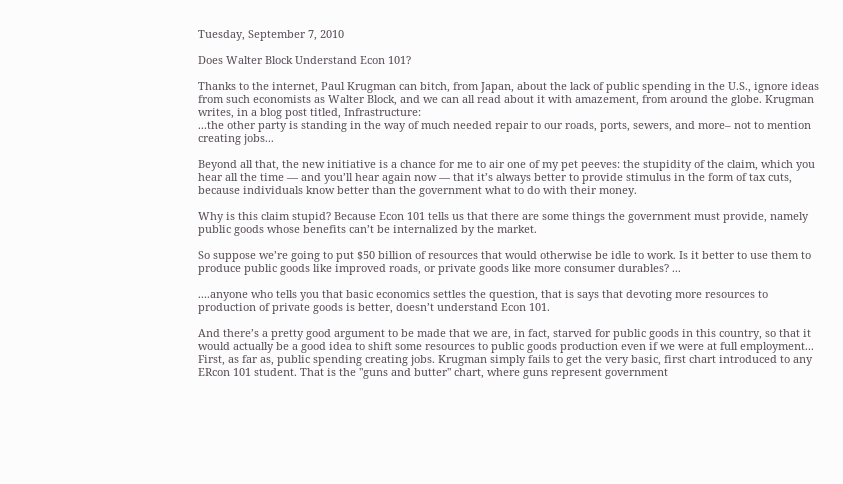Tuesday, September 7, 2010

Does Walter Block Understand Econ 101?

Thanks to the internet, Paul Krugman can bitch, from Japan, about the lack of public spending in the U.S., ignore ideas from such economists as Walter Block, and we can all read about it with amazement, from around the globe. Krugman writes, in a blog post titled, Infrastructure:
...the other party is standing in the way of much needed repair to our roads, ports, sewers, and more– not to mention creating jobs...

Beyond all that, the new initiative is a chance for me to air one of my pet peeves: the stupidity of the claim, which you hear all the time — and you’ll hear again now — that it’s always better to provide stimulus in the form of tax cuts, because individuals know better than the government what to do with their money.

Why is this claim stupid? Because Econ 101 tells us that there are some things the government must provide, namely public goods whose benefits can’t be internalized by the market.

So suppose we’re going to put $50 billion of resources that would otherwise be idle to work. Is it better to use them to produce public goods like improved roads, or private goods like more consumer durables? ...

....anyone who tells you that basic economics settles the question, that is says that devoting more resources to production of private goods is better, doesn’t understand Econ 101.

And there’s a pretty good argument to be made that we are, in fact, starved for public goods in this country, so that it would actually be a good idea to shift some resources to public goods production even if we were at full employment...
First, as far as, public spending creating jobs. Krugman simply fails to get the very basic, first chart introduced to any ERcon 101 student. That is the "guns and butter" chart, where guns represent government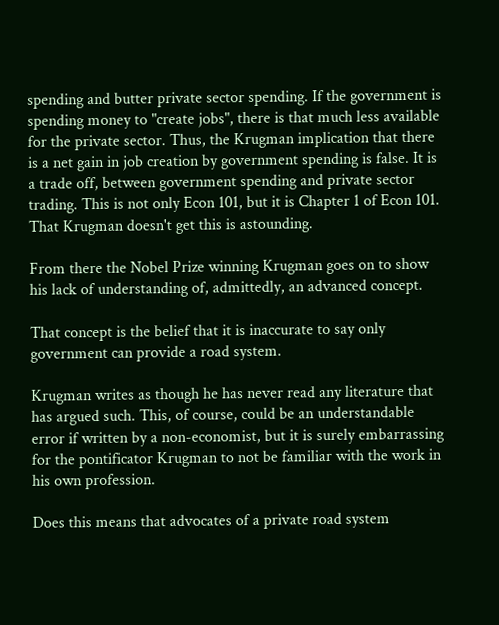spending and butter private sector spending. If the government is spending money to "create jobs", there is that much less available for the private sector. Thus, the Krugman implication that there is a net gain in job creation by government spending is false. It is a trade off, between government spending and private sector trading. This is not only Econ 101, but it is Chapter 1 of Econ 101. That Krugman doesn't get this is astounding.

From there the Nobel Prize winning Krugman goes on to show his lack of understanding of, admittedly, an advanced concept.

That concept is the belief that it is inaccurate to say only government can provide a road system.

Krugman writes as though he has never read any literature that has argued such. This, of course, could be an understandable error if written by a non-economist, but it is surely embarrassing for the pontificator Krugman to not be familiar with the work in his own profession.

Does this means that advocates of a private road system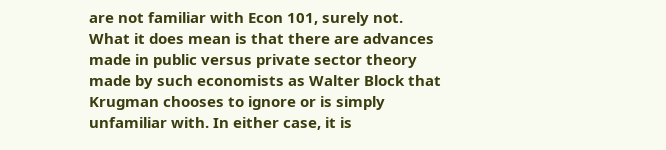are not familiar with Econ 101, surely not. What it does mean is that there are advances made in public versus private sector theory made by such economists as Walter Block that Krugman chooses to ignore or is simply unfamiliar with. In either case, it is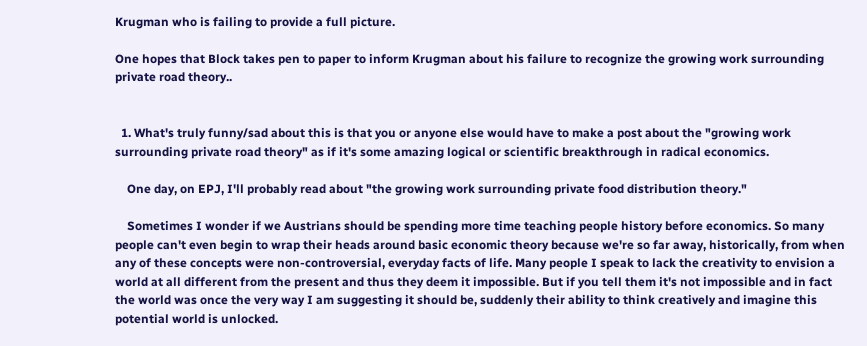Krugman who is failing to provide a full picture.

One hopes that Block takes pen to paper to inform Krugman about his failure to recognize the growing work surrounding private road theory..


  1. What's truly funny/sad about this is that you or anyone else would have to make a post about the "growing work surrounding private road theory" as if it's some amazing logical or scientific breakthrough in radical economics.

    One day, on EPJ, I'll probably read about "the growing work surrounding private food distribution theory."

    Sometimes I wonder if we Austrians should be spending more time teaching people history before economics. So many people can't even begin to wrap their heads around basic economic theory because we're so far away, historically, from when any of these concepts were non-controversial, everyday facts of life. Many people I speak to lack the creativity to envision a world at all different from the present and thus they deem it impossible. But if you tell them it's not impossible and in fact the world was once the very way I am suggesting it should be, suddenly their ability to think creatively and imagine this potential world is unlocked.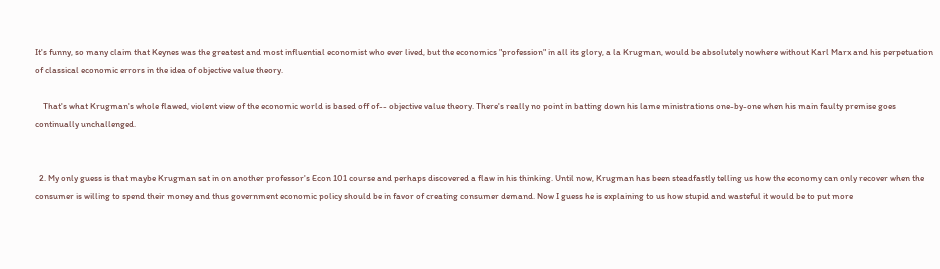It's funny, so many claim that Keynes was the greatest and most influential economist who ever lived, but the economics "profession" in all its glory, a la Krugman, would be absolutely nowhere without Karl Marx and his perpetuation of classical economic errors in the idea of objective value theory.

    That's what Krugman's whole flawed, violent view of the economic world is based off of-- objective value theory. There's really no point in batting down his lame ministrations one-by-one when his main faulty premise goes continually unchallenged.


  2. My only guess is that maybe Krugman sat in on another professor's Econ 101 course and perhaps discovered a flaw in his thinking. Until now, Krugman has been steadfastly telling us how the economy can only recover when the consumer is willing to spend their money and thus government economic policy should be in favor of creating consumer demand. Now I guess he is explaining to us how stupid and wasteful it would be to put more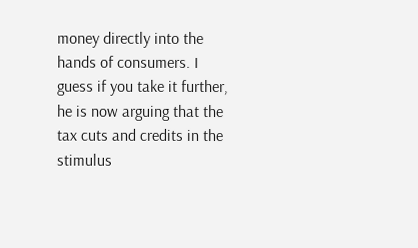money directly into the hands of consumers. I guess if you take it further, he is now arguing that the tax cuts and credits in the stimulus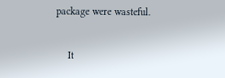package were wasteful.

    It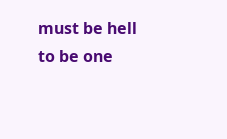must be hell to be one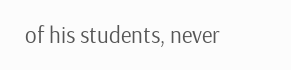of his students, never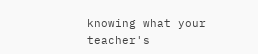knowing what your teacher's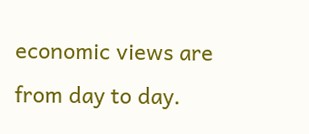economic views are from day to day.